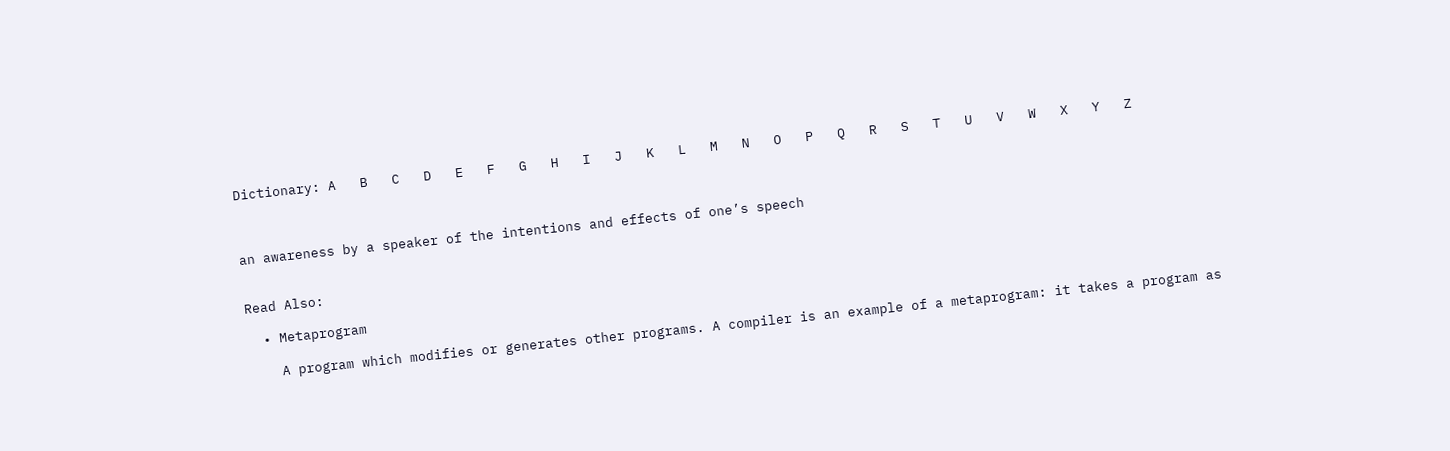Dictionary: A   B   C   D   E   F   G   H   I   J   K   L   M   N   O   P   Q   R   S   T   U   V   W   X   Y   Z



an awareness by a speaker of the intentions and effects of one’s speech


Read Also:

  • Metaprogram

    A program which modifies or generates other programs. A compiler is an example of a metaprogram: it takes a program as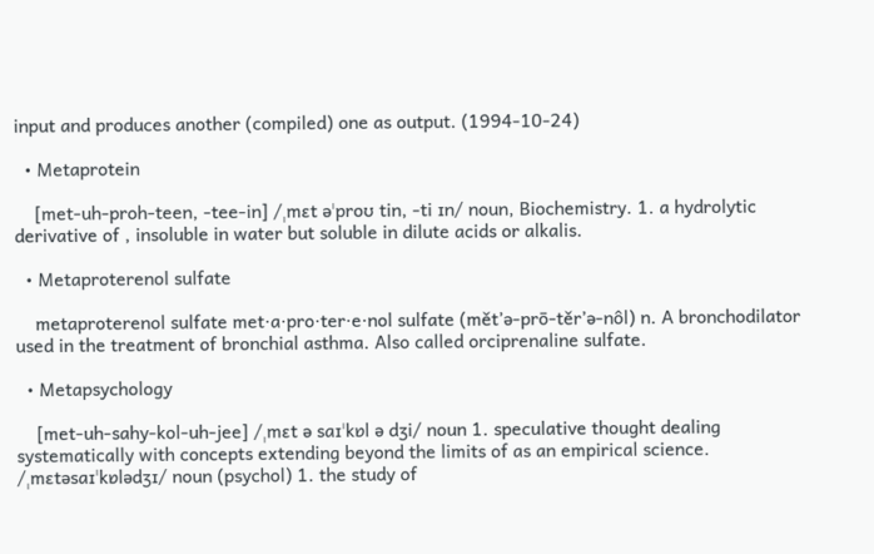input and produces another (compiled) one as output. (1994-10-24)

  • Metaprotein

    [met-uh-proh-teen, -tee-in] /ˌmɛt əˈproʊ tin, -ti ɪn/ noun, Biochemistry. 1. a hydrolytic derivative of , insoluble in water but soluble in dilute acids or alkalis.

  • Metaproterenol sulfate

    metaproterenol sulfate met·a·pro·ter·e·nol sulfate (mět’ə-prō-těr’ə-nôl) n. A bronchodilator used in the treatment of bronchial asthma. Also called orciprenaline sulfate.

  • Metapsychology

    [met-uh-sahy-kol-uh-jee] /ˌmɛt ə saɪˈkɒl ə dʒi/ noun 1. speculative thought dealing systematically with concepts extending beyond the limits of as an empirical science. /ˌmɛtəsaɪˈkɒlədʒɪ/ noun (psychol) 1. the study of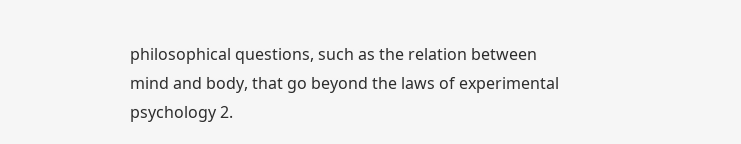philosophical questions, such as the relation between mind and body, that go beyond the laws of experimental psychology 2.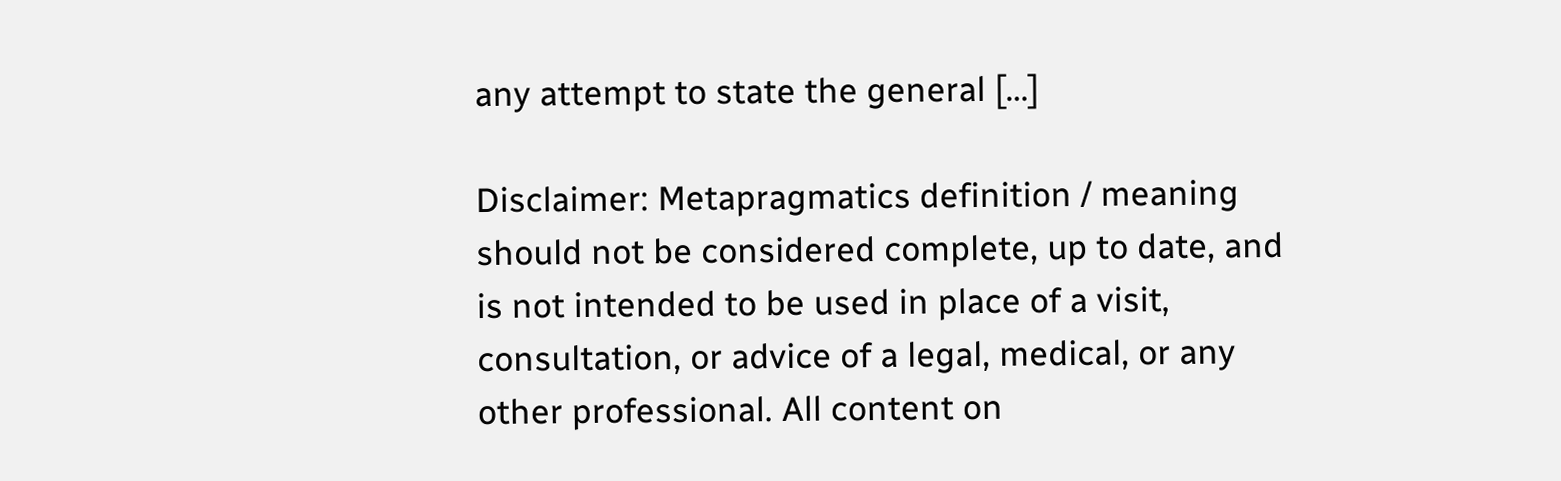any attempt to state the general […]

Disclaimer: Metapragmatics definition / meaning should not be considered complete, up to date, and is not intended to be used in place of a visit, consultation, or advice of a legal, medical, or any other professional. All content on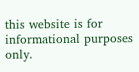this website is for informational purposes only.